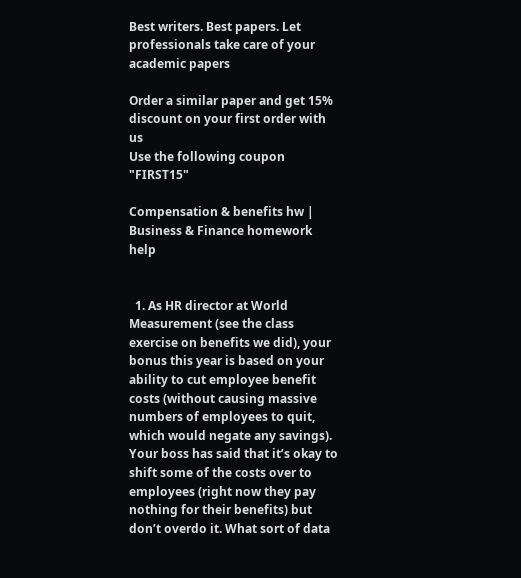Best writers. Best papers. Let professionals take care of your academic papers

Order a similar paper and get 15% discount on your first order with us
Use the following coupon "FIRST15"

Compensation & benefits hw | Business & Finance homework help


  1. As HR director at World Measurement (see the class exercise on benefits we did), your bonus this year is based on your ability to cut employee benefit costs (without causing massive numbers of employees to quit, which would negate any savings). Your boss has said that it’s okay to shift some of the costs over to employees (right now they pay nothing for their benefits) but don’t overdo it. What sort of data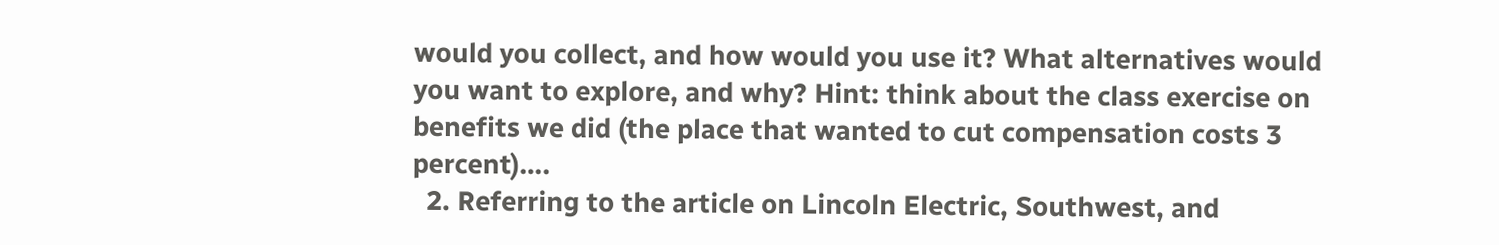would you collect, and how would you use it? What alternatives would you want to explore, and why? Hint: think about the class exercise on benefits we did (the place that wanted to cut compensation costs 3 percent)….
  2. Referring to the article on Lincoln Electric, Southwest, and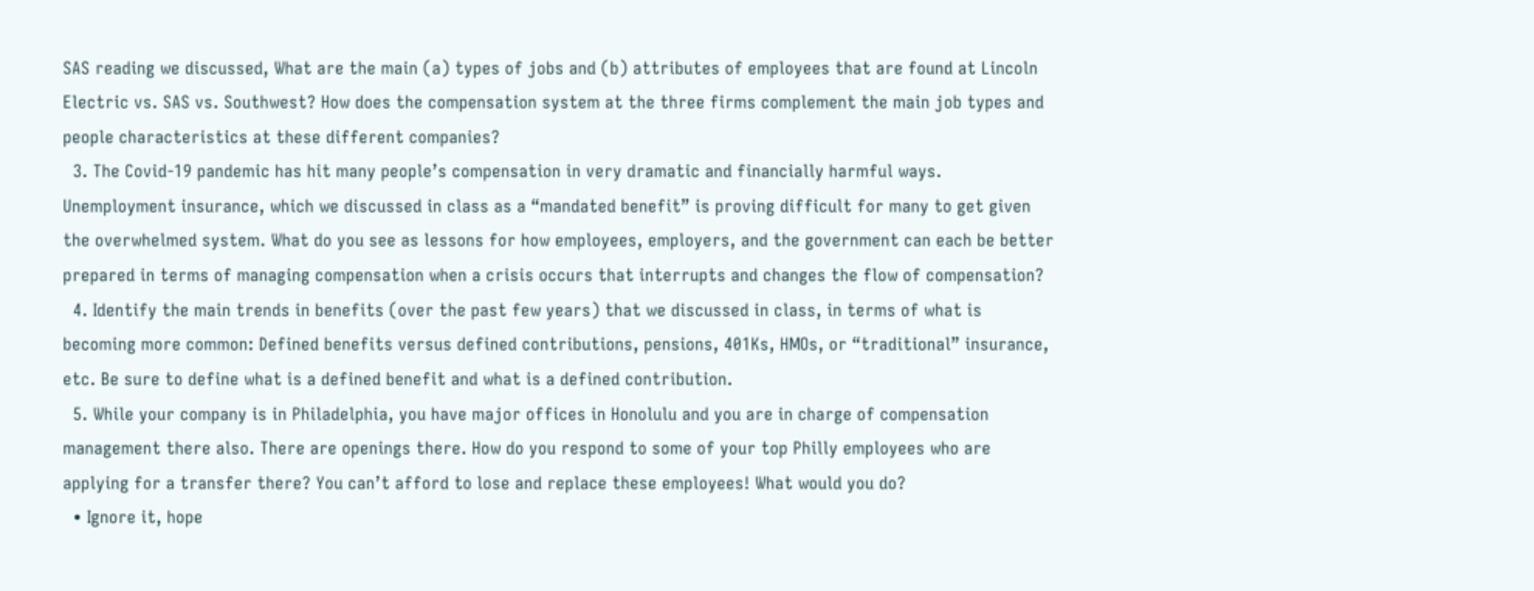SAS reading we discussed, What are the main (a) types of jobs and (b) attributes of employees that are found at Lincoln Electric vs. SAS vs. Southwest? How does the compensation system at the three firms complement the main job types and people characteristics at these different companies?
  3. The Covid-19 pandemic has hit many people’s compensation in very dramatic and financially harmful ways. Unemployment insurance, which we discussed in class as a “mandated benefit” is proving difficult for many to get given the overwhelmed system. What do you see as lessons for how employees, employers, and the government can each be better prepared in terms of managing compensation when a crisis occurs that interrupts and changes the flow of compensation?
  4. Identify the main trends in benefits (over the past few years) that we discussed in class, in terms of what is becoming more common: Defined benefits versus defined contributions, pensions, 401Ks, HMOs, or “traditional” insurance, etc. Be sure to define what is a defined benefit and what is a defined contribution.
  5. While your company is in Philadelphia, you have major offices in Honolulu and you are in charge of compensation management there also. There are openings there. How do you respond to some of your top Philly employees who are applying for a transfer there? You can’t afford to lose and replace these employees! What would you do?
  • Ignore it, hope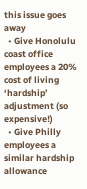this issue goes away
  • Give Honolulu coast office employees a 20% cost of living ‘hardship’ adjustment (so expensive!)
  • Give Philly employees a similar hardship allowance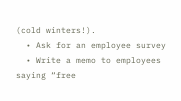(cold winters!).
  • Ask for an employee survey
  • Write a memo to employees saying “free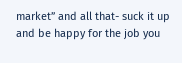market” and all that- suck it up and be happy for the job you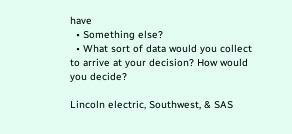have
  • Something else?
  • What sort of data would you collect to arrive at your decision? How would you decide?

Lincoln electric, Southwest, & SAS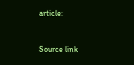article:


Source link